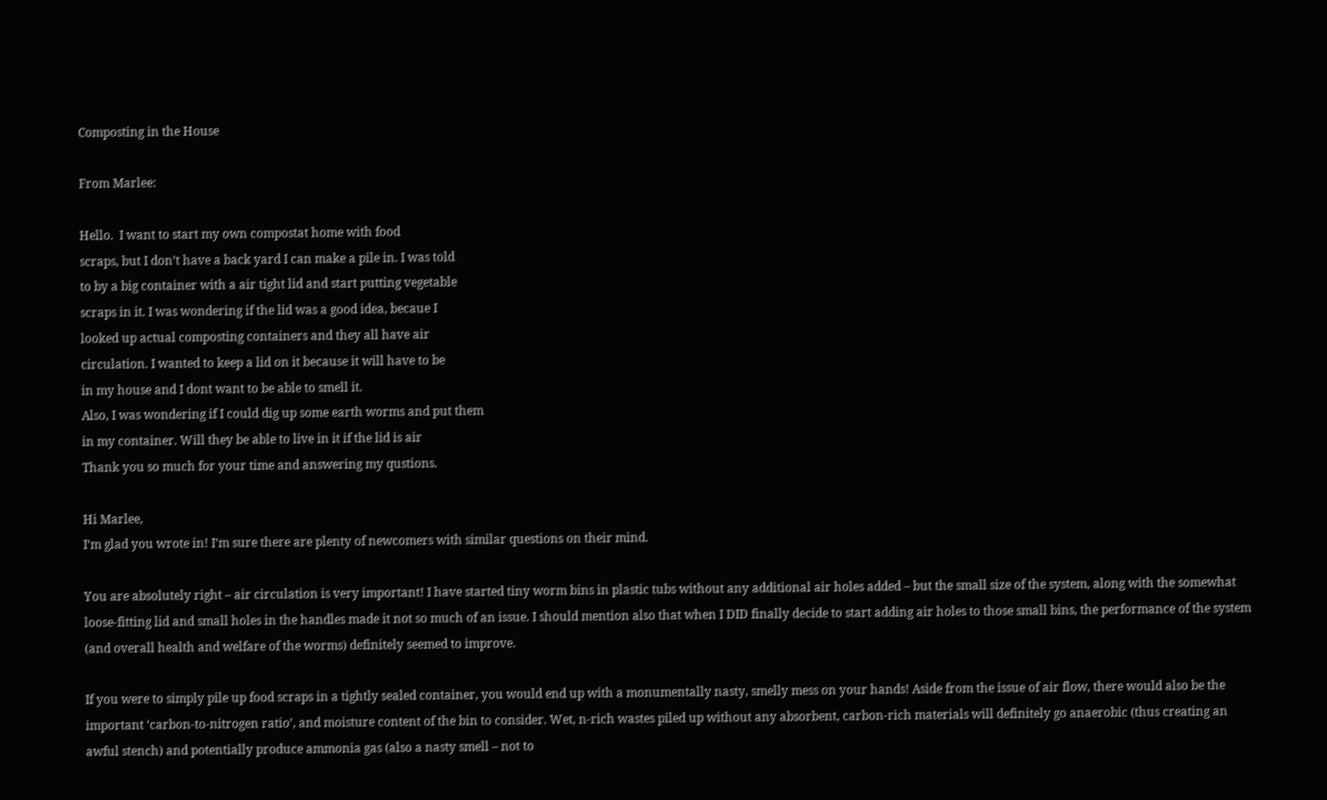Composting in the House

From Marlee:

Hello.  I want to start my own compostat home with food
scraps, but I don’t have a back yard I can make a pile in. I was told
to by a big container with a air tight lid and start putting vegetable
scraps in it. I was wondering if the lid was a good idea, becaue I
looked up actual composting containers and they all have air
circulation. I wanted to keep a lid on it because it will have to be
in my house and I dont want to be able to smell it.
Also, I was wondering if I could dig up some earth worms and put them
in my container. Will they be able to live in it if the lid is air
Thank you so much for your time and answering my qustions.

Hi Marlee,
I’m glad you wrote in! I’m sure there are plenty of newcomers with similar questions on their mind.

You are absolutely right – air circulation is very important! I have started tiny worm bins in plastic tubs without any additional air holes added – but the small size of the system, along with the somewhat loose-fitting lid and small holes in the handles made it not so much of an issue. I should mention also that when I DID finally decide to start adding air holes to those small bins, the performance of the system (and overall health and welfare of the worms) definitely seemed to improve.

If you were to simply pile up food scraps in a tightly sealed container, you would end up with a monumentally nasty, smelly mess on your hands! Aside from the issue of air flow, there would also be the important ‘carbon-to-nitrogen ratio’, and moisture content of the bin to consider. Wet, n-rich wastes piled up without any absorbent, carbon-rich materials will definitely go anaerobic (thus creating an awful stench) and potentially produce ammonia gas (also a nasty smell – not to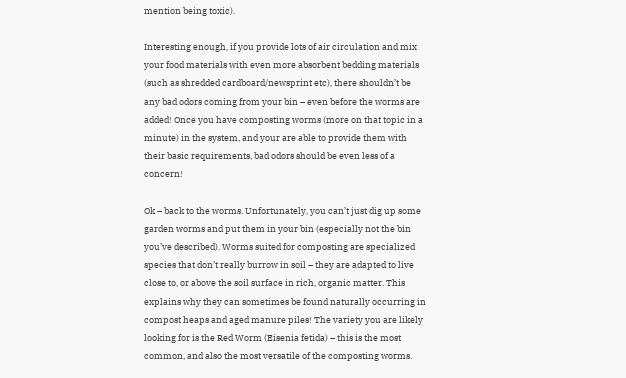mention being toxic).

Interesting enough, if you provide lots of air circulation and mix your food materials with even more absorbent bedding materials (such as shredded cardboard/newsprint etc), there shouldn’t be any bad odors coming from your bin – even before the worms are added! Once you have composting worms (more on that topic in a minute) in the system, and your are able to provide them with their basic requirements, bad odors should be even less of a concern!

Ok – back to the worms. Unfortunately, you can’t just dig up some garden worms and put them in your bin (especially not the bin you’ve described). Worms suited for composting are specialized species that don’t really burrow in soil – they are adapted to live close to, or above the soil surface in rich, organic matter. This explains why they can sometimes be found naturally occurring in compost heaps and aged manure piles! The variety you are likely looking for is the Red Worm (Eisenia fetida) – this is the most common, and also the most versatile of the composting worms.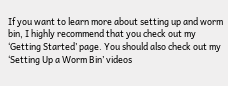If you want to learn more about setting up and worm bin, I highly recommend that you check out my ‘Getting Started’ page. You should also check out my ‘Setting Up a Worm Bin’ videos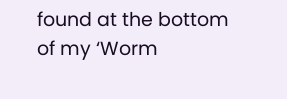found at the bottom of my ‘Worm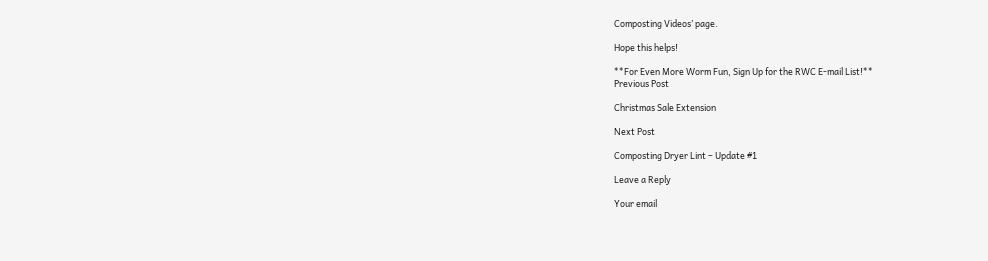Composting Videos’ page.

Hope this helps!

**For Even More Worm Fun, Sign Up for the RWC E-mail List!**
Previous Post

Christmas Sale Extension

Next Post

Composting Dryer Lint – Update #1

Leave a Reply

Your email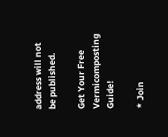address will not be published.

Get Your Free Vermicomposting Guide!

* Join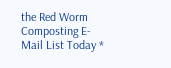the Red Worm Composting E-Mail List Today *